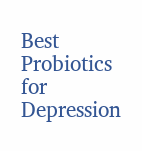Best Probiotics for Depression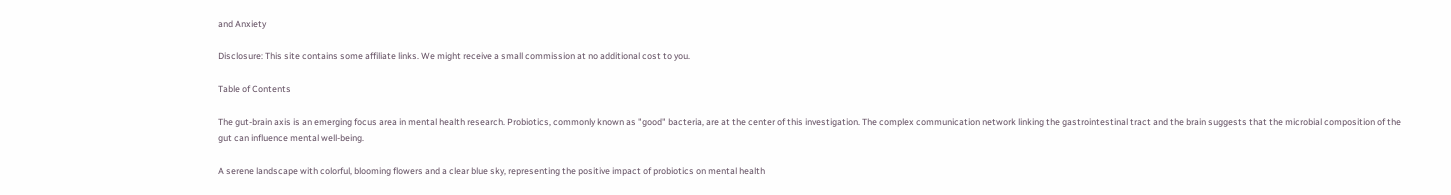and Anxiety

Disclosure: This site contains some affiliate links. We might receive a small commission at no additional cost to you.

Table of Contents

The gut-brain axis is an emerging focus area in mental health research. Probiotics, commonly known as "good" bacteria, are at the center of this investigation. The complex communication network linking the gastrointestinal tract and the brain suggests that the microbial composition of the gut can influence mental well-being.

A serene landscape with colorful, blooming flowers and a clear blue sky, representing the positive impact of probiotics on mental health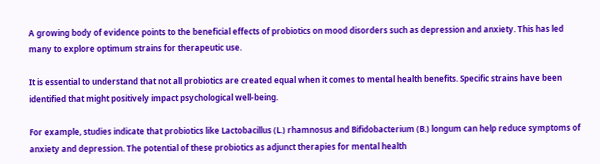A growing body of evidence points to the beneficial effects of probiotics on mood disorders such as depression and anxiety. This has led many to explore optimum strains for therapeutic use.

It is essential to understand that not all probiotics are created equal when it comes to mental health benefits. Specific strains have been identified that might positively impact psychological well-being.

For example, studies indicate that probiotics like Lactobacillus (L.) rhamnosus and Bifidobacterium (B.) longum can help reduce symptoms of anxiety and depression. The potential of these probiotics as adjunct therapies for mental health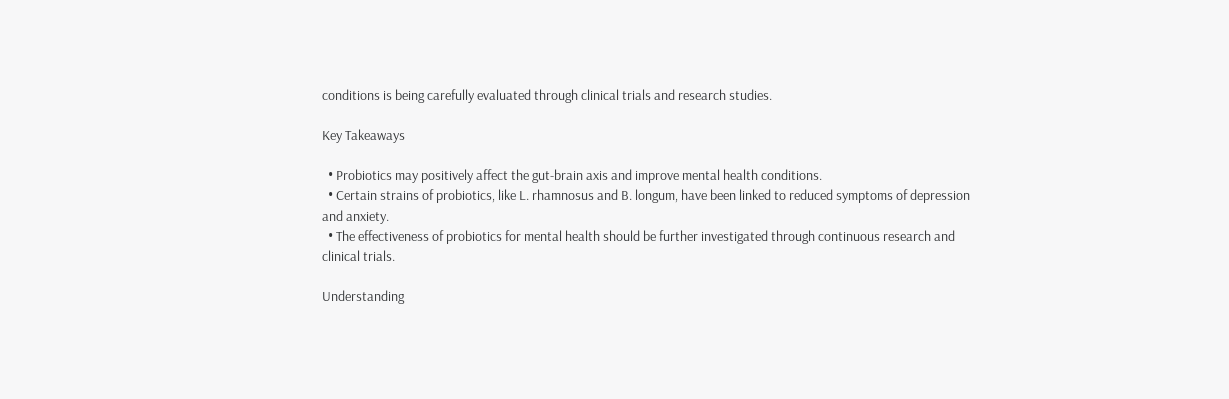conditions is being carefully evaluated through clinical trials and research studies.

Key Takeaways

  • Probiotics may positively affect the gut-brain axis and improve mental health conditions.
  • Certain strains of probiotics, like L. rhamnosus and B. longum, have been linked to reduced symptoms of depression and anxiety.
  • The effectiveness of probiotics for mental health should be further investigated through continuous research and clinical trials.

Understanding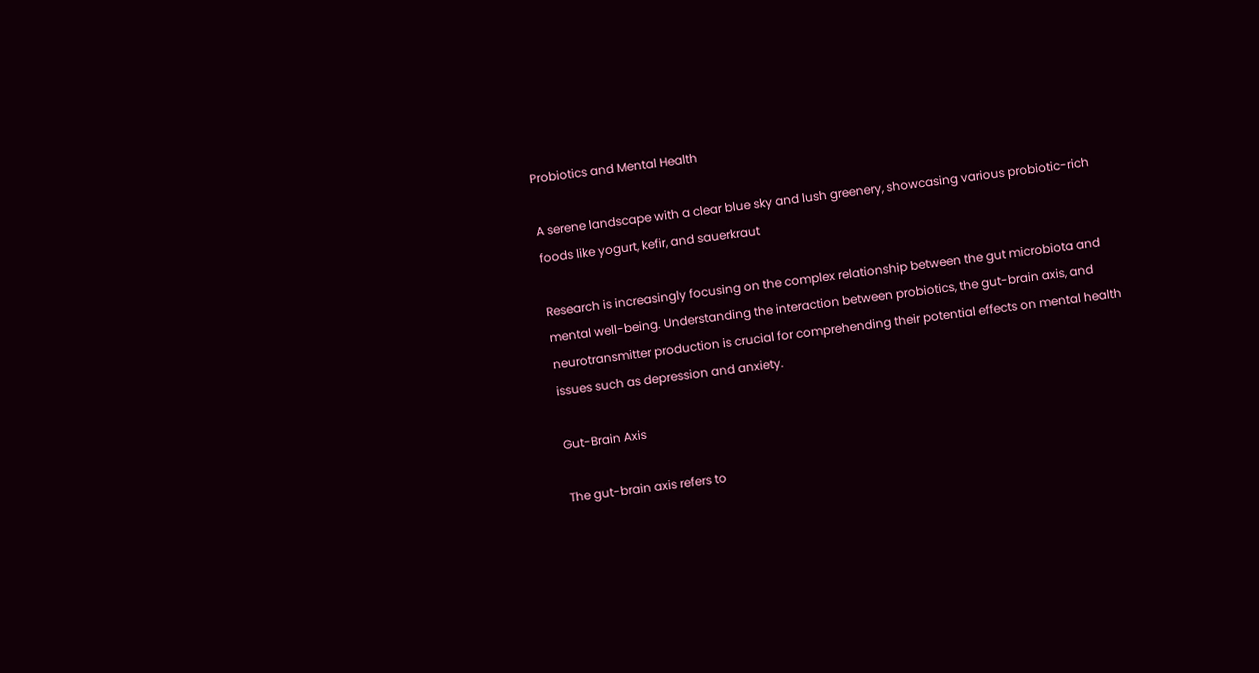Probiotics and Mental Health

A serene landscape with a clear blue sky and lush greenery, showcasing various probiotic-rich foods like yogurt, kefir, and sauerkraut

Research is increasingly focusing on the complex relationship between the gut microbiota and mental well-being. Understanding the interaction between probiotics, the gut-brain axis, and neurotransmitter production is crucial for comprehending their potential effects on mental health issues such as depression and anxiety.

Gut-Brain Axis

The gut-brain axis refers to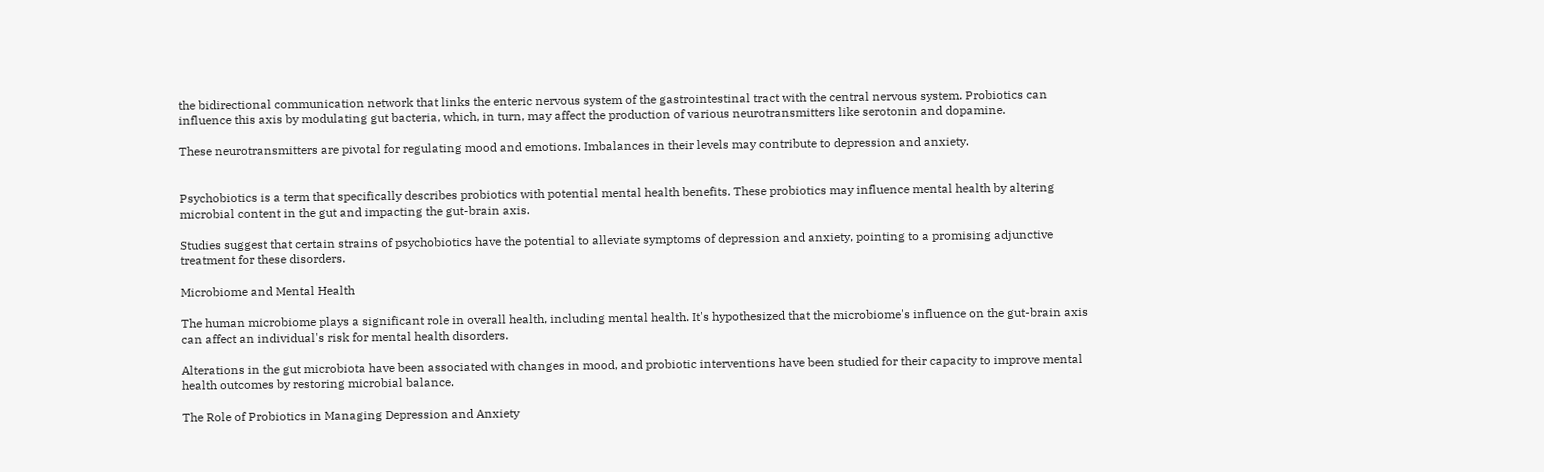the bidirectional communication network that links the enteric nervous system of the gastrointestinal tract with the central nervous system. Probiotics can influence this axis by modulating gut bacteria, which, in turn, may affect the production of various neurotransmitters like serotonin and dopamine.

These neurotransmitters are pivotal for regulating mood and emotions. Imbalances in their levels may contribute to depression and anxiety.


Psychobiotics is a term that specifically describes probiotics with potential mental health benefits. These probiotics may influence mental health by altering microbial content in the gut and impacting the gut-brain axis.

Studies suggest that certain strains of psychobiotics have the potential to alleviate symptoms of depression and anxiety, pointing to a promising adjunctive treatment for these disorders.

Microbiome and Mental Health

The human microbiome plays a significant role in overall health, including mental health. It's hypothesized that the microbiome's influence on the gut-brain axis can affect an individual's risk for mental health disorders.

Alterations in the gut microbiota have been associated with changes in mood, and probiotic interventions have been studied for their capacity to improve mental health outcomes by restoring microbial balance.

The Role of Probiotics in Managing Depression and Anxiety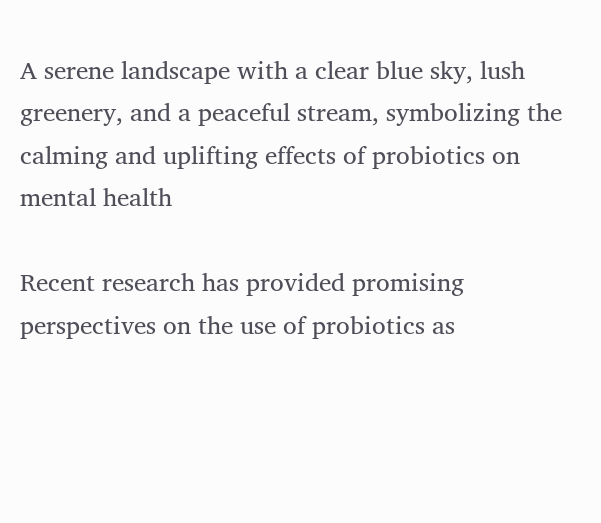A serene landscape with a clear blue sky, lush greenery, and a peaceful stream, symbolizing the calming and uplifting effects of probiotics on mental health

Recent research has provided promising perspectives on the use of probiotics as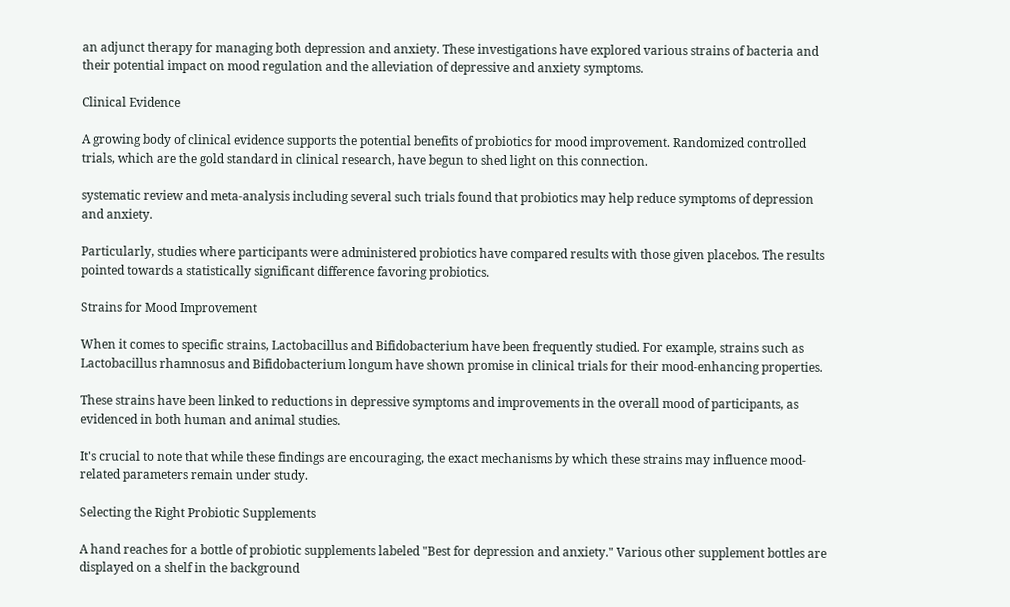an adjunct therapy for managing both depression and anxiety. These investigations have explored various strains of bacteria and their potential impact on mood regulation and the alleviation of depressive and anxiety symptoms.

Clinical Evidence

A growing body of clinical evidence supports the potential benefits of probiotics for mood improvement. Randomized controlled trials, which are the gold standard in clinical research, have begun to shed light on this connection.

systematic review and meta-analysis including several such trials found that probiotics may help reduce symptoms of depression and anxiety.

Particularly, studies where participants were administered probiotics have compared results with those given placebos. The results pointed towards a statistically significant difference favoring probiotics.

Strains for Mood Improvement

When it comes to specific strains, Lactobacillus and Bifidobacterium have been frequently studied. For example, strains such as Lactobacillus rhamnosus and Bifidobacterium longum have shown promise in clinical trials for their mood-enhancing properties.

These strains have been linked to reductions in depressive symptoms and improvements in the overall mood of participants, as evidenced in both human and animal studies.

It's crucial to note that while these findings are encouraging, the exact mechanisms by which these strains may influence mood-related parameters remain under study.

Selecting the Right Probiotic Supplements

A hand reaches for a bottle of probiotic supplements labeled "Best for depression and anxiety." Various other supplement bottles are displayed on a shelf in the background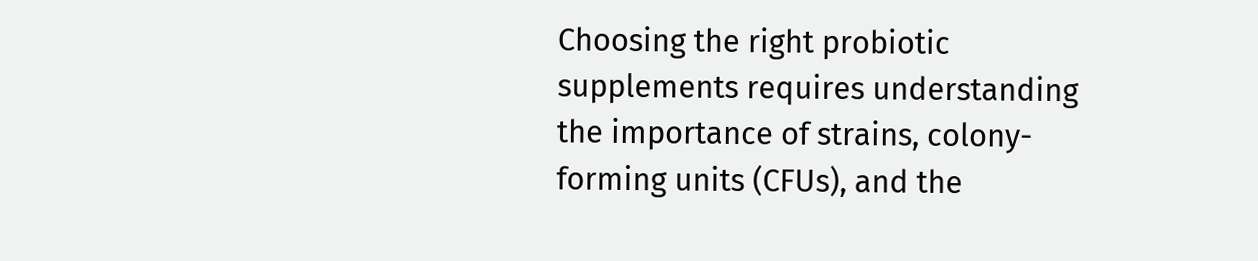Choosing the right probiotic supplements requires understanding the importance of strains, colony-forming units (CFUs), and the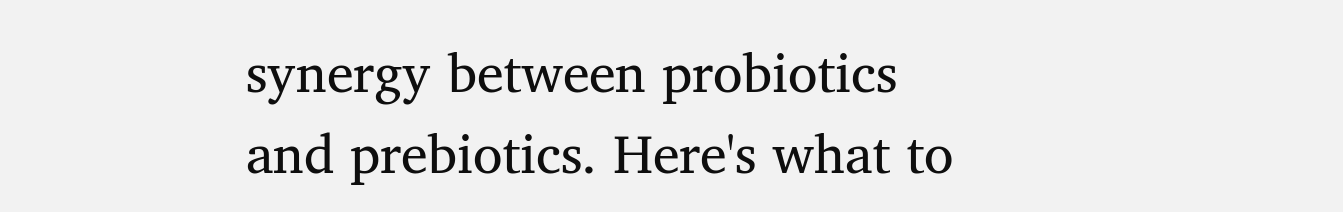synergy between probiotics and prebiotics. Here's what to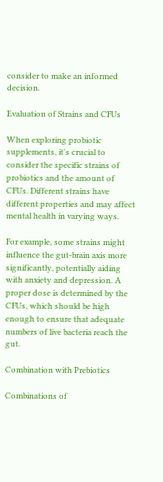consider to make an informed decision.

Evaluation of Strains and CFUs

When exploring probiotic supplements, it's crucial to consider the specific strains of probiotics and the amount of CFUs. Different strains have different properties and may affect mental health in varying ways.

For example, some strains might influence the gut-brain axis more significantly, potentially aiding with anxiety and depression. A proper dose is determined by the CFUs, which should be high enough to ensure that adequate numbers of live bacteria reach the gut.

Combination with Prebiotics

Combinations of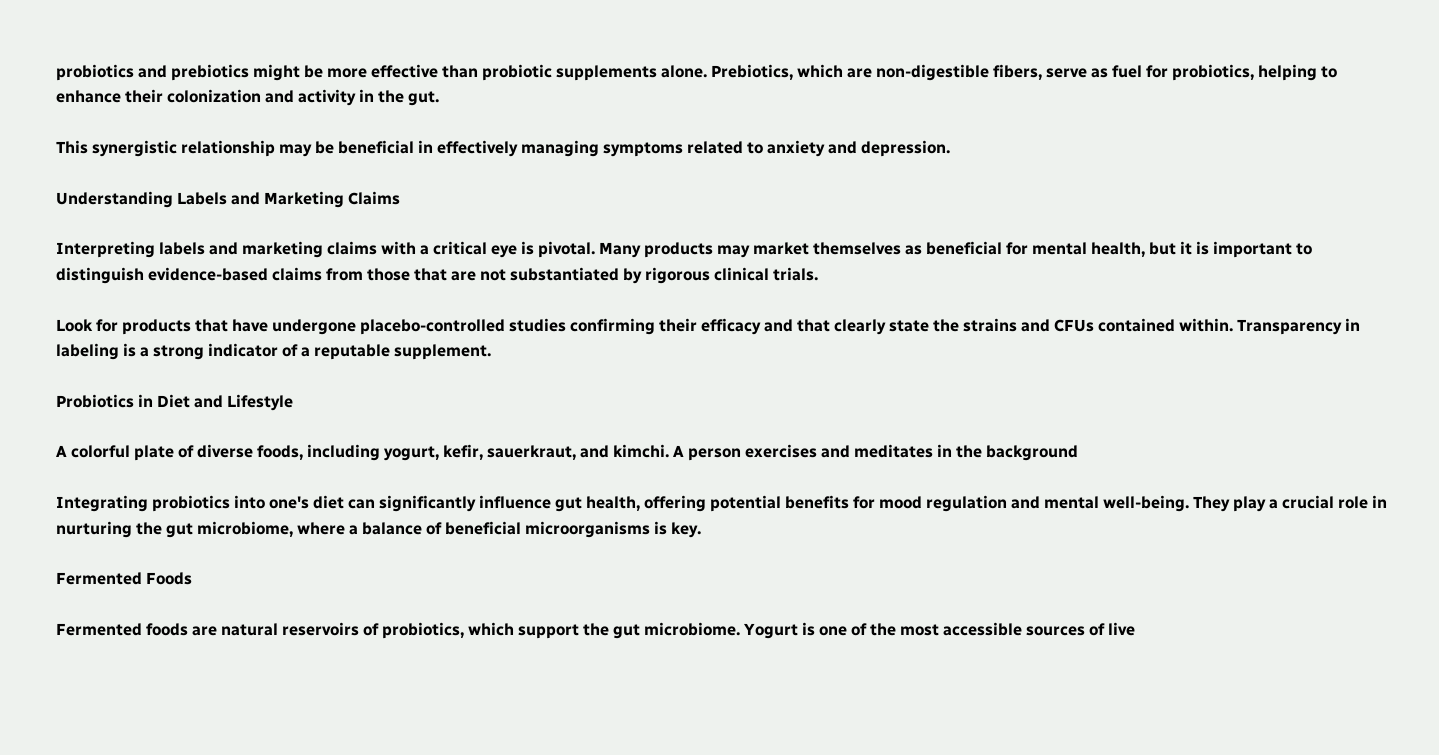probiotics and prebiotics might be more effective than probiotic supplements alone. Prebiotics, which are non-digestible fibers, serve as fuel for probiotics, helping to enhance their colonization and activity in the gut.

This synergistic relationship may be beneficial in effectively managing symptoms related to anxiety and depression.

Understanding Labels and Marketing Claims

Interpreting labels and marketing claims with a critical eye is pivotal. Many products may market themselves as beneficial for mental health, but it is important to distinguish evidence-based claims from those that are not substantiated by rigorous clinical trials.

Look for products that have undergone placebo-controlled studies confirming their efficacy and that clearly state the strains and CFUs contained within. Transparency in labeling is a strong indicator of a reputable supplement.

Probiotics in Diet and Lifestyle

A colorful plate of diverse foods, including yogurt, kefir, sauerkraut, and kimchi. A person exercises and meditates in the background

Integrating probiotics into one's diet can significantly influence gut health, offering potential benefits for mood regulation and mental well-being. They play a crucial role in nurturing the gut microbiome, where a balance of beneficial microorganisms is key.

Fermented Foods

Fermented foods are natural reservoirs of probiotics, which support the gut microbiome. Yogurt is one of the most accessible sources of live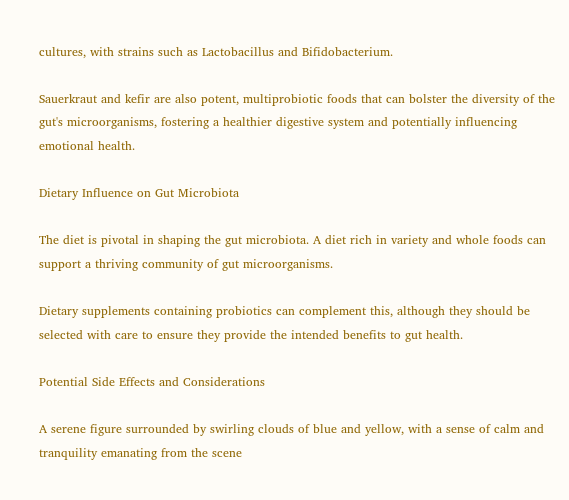cultures, with strains such as Lactobacillus and Bifidobacterium.

Sauerkraut and kefir are also potent, multiprobiotic foods that can bolster the diversity of the gut's microorganisms, fostering a healthier digestive system and potentially influencing emotional health.

Dietary Influence on Gut Microbiota

The diet is pivotal in shaping the gut microbiota. A diet rich in variety and whole foods can support a thriving community of gut microorganisms.

Dietary supplements containing probiotics can complement this, although they should be selected with care to ensure they provide the intended benefits to gut health.

Potential Side Effects and Considerations

A serene figure surrounded by swirling clouds of blue and yellow, with a sense of calm and tranquility emanating from the scene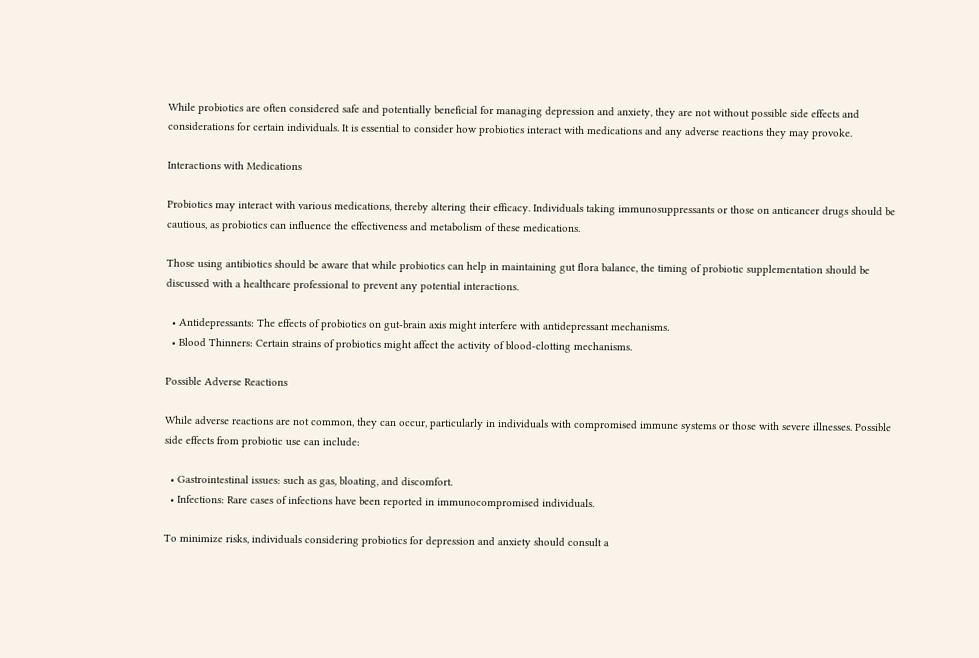While probiotics are often considered safe and potentially beneficial for managing depression and anxiety, they are not without possible side effects and considerations for certain individuals. It is essential to consider how probiotics interact with medications and any adverse reactions they may provoke.

Interactions with Medications

Probiotics may interact with various medications, thereby altering their efficacy. Individuals taking immunosuppressants or those on anticancer drugs should be cautious, as probiotics can influence the effectiveness and metabolism of these medications.

Those using antibiotics should be aware that while probiotics can help in maintaining gut flora balance, the timing of probiotic supplementation should be discussed with a healthcare professional to prevent any potential interactions.

  • Antidepressants: The effects of probiotics on gut-brain axis might interfere with antidepressant mechanisms.
  • Blood Thinners: Certain strains of probiotics might affect the activity of blood-clotting mechanisms.

Possible Adverse Reactions

While adverse reactions are not common, they can occur, particularly in individuals with compromised immune systems or those with severe illnesses. Possible side effects from probiotic use can include:

  • Gastrointestinal issues: such as gas, bloating, and discomfort.
  • Infections: Rare cases of infections have been reported in immunocompromised individuals.

To minimize risks, individuals considering probiotics for depression and anxiety should consult a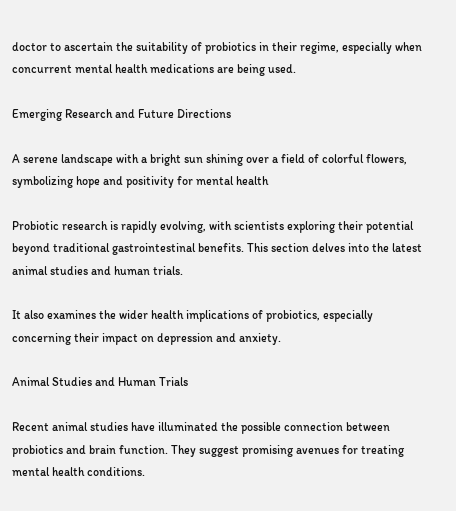doctor to ascertain the suitability of probiotics in their regime, especially when concurrent mental health medications are being used.

Emerging Research and Future Directions

A serene landscape with a bright sun shining over a field of colorful flowers, symbolizing hope and positivity for mental health

Probiotic research is rapidly evolving, with scientists exploring their potential beyond traditional gastrointestinal benefits. This section delves into the latest animal studies and human trials.

It also examines the wider health implications of probiotics, especially concerning their impact on depression and anxiety.

Animal Studies and Human Trials

Recent animal studies have illuminated the possible connection between probiotics and brain function. They suggest promising avenues for treating mental health conditions.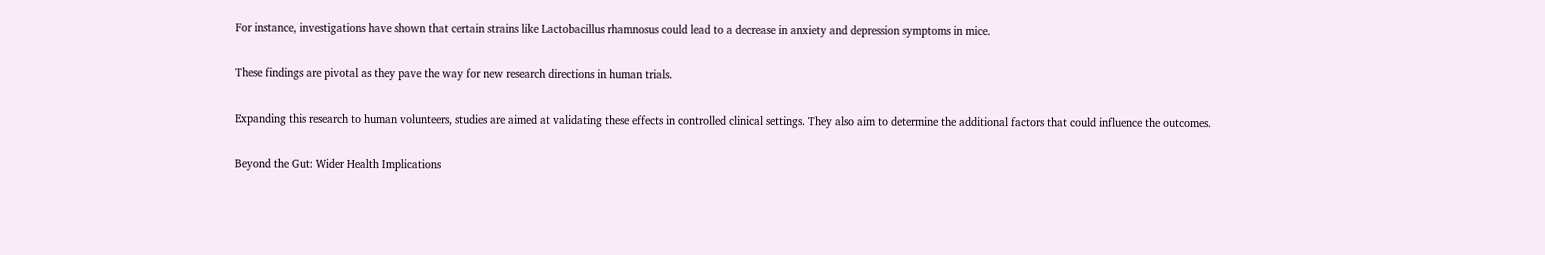For instance, investigations have shown that certain strains like Lactobacillus rhamnosus could lead to a decrease in anxiety and depression symptoms in mice.

These findings are pivotal as they pave the way for new research directions in human trials.

Expanding this research to human volunteers, studies are aimed at validating these effects in controlled clinical settings. They also aim to determine the additional factors that could influence the outcomes.

Beyond the Gut: Wider Health Implications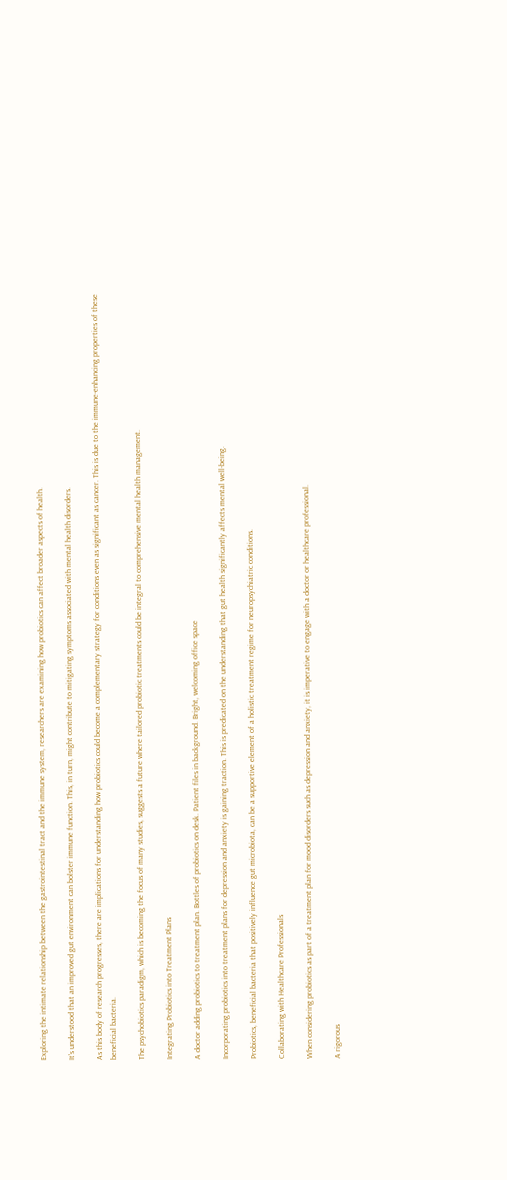Exploring the intimate relationship between the gastrointestinal tract and the immune system, researchers are examining how probiotics can affect broader aspects of health.

It's understood that an improved gut environment can bolster immune function. This, in turn, might contribute to mitigating symptoms associated with mental health disorders.

As this body of research progresses, there are implications for understanding how probiotics could become a complementary strategy for conditions even as significant as cancer. This is due to the immune-enhancing properties of these beneficial bacteria.

The psychobiotics paradigm, which is becoming the focus of many studies, suggests a future where tailored probiotic treatments could be integral to comprehensive mental health management.

Integrating Probiotics into Treatment Plans

A doctor adding probiotics to treatment plan. Bottles of probiotics on desk. Patient files in background. Bright, welcoming office space

Incorporating probiotics into treatment plans for depression and anxiety is gaining traction. This is predicated on the understanding that gut health significantly affects mental well-being.

Probiotics, beneficial bacteria that positively influence gut microbiota, can be a supportive element of a holistic treatment regime for neuropsychiatric conditions.

Collaborating with Healthcare Professionals

When considering probiotics as part of a treatment plan for mood disorders such as depression and anxiety, it is imperative to engage with a doctor or healthcare professional.

A rigorous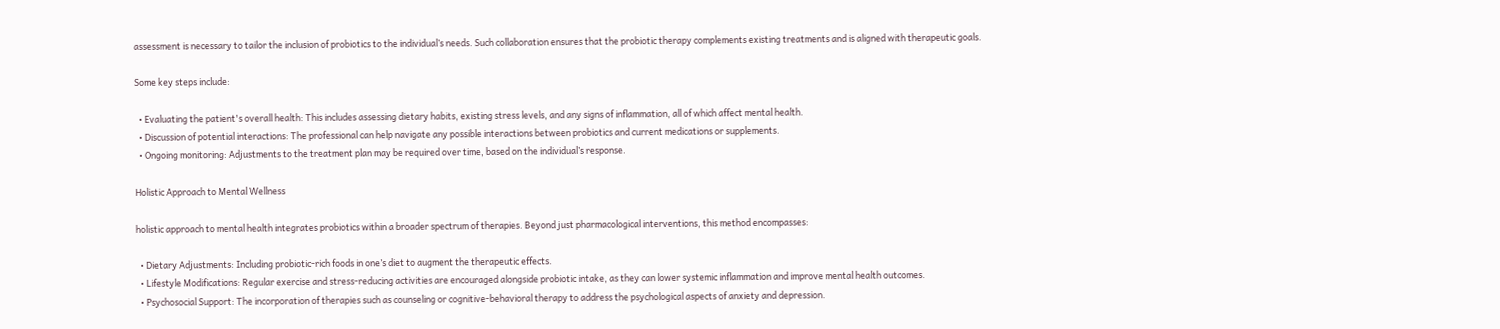assessment is necessary to tailor the inclusion of probiotics to the individual’s needs. Such collaboration ensures that the probiotic therapy complements existing treatments and is aligned with therapeutic goals.

Some key steps include:

  • Evaluating the patient's overall health: This includes assessing dietary habits, existing stress levels, and any signs of inflammation, all of which affect mental health.
  • Discussion of potential interactions: The professional can help navigate any possible interactions between probiotics and current medications or supplements.
  • Ongoing monitoring: Adjustments to the treatment plan may be required over time, based on the individual’s response.

Holistic Approach to Mental Wellness

holistic approach to mental health integrates probiotics within a broader spectrum of therapies. Beyond just pharmacological interventions, this method encompasses:

  • Dietary Adjustments: Including probiotic-rich foods in one’s diet to augment the therapeutic effects.
  • Lifestyle Modifications: Regular exercise and stress-reducing activities are encouraged alongside probiotic intake, as they can lower systemic inflammation and improve mental health outcomes.
  • Psychosocial Support: The incorporation of therapies such as counseling or cognitive-behavioral therapy to address the psychological aspects of anxiety and depression.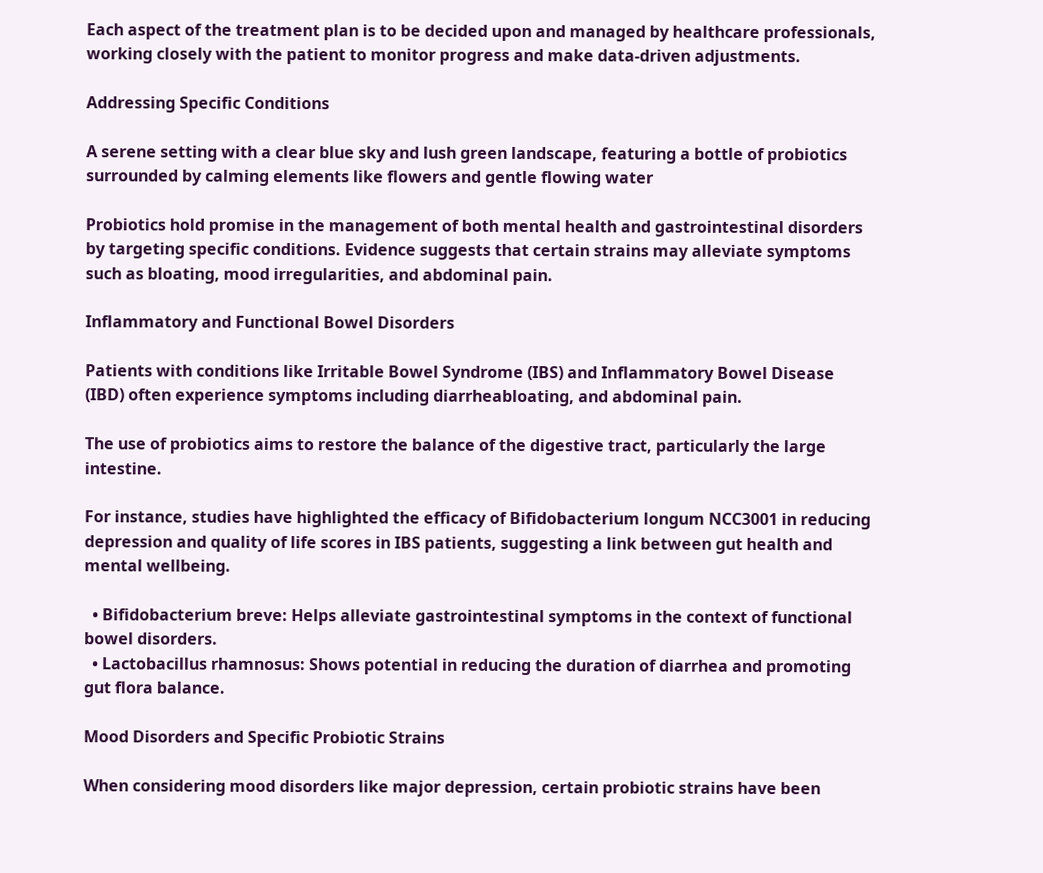Each aspect of the treatment plan is to be decided upon and managed by healthcare professionals, working closely with the patient to monitor progress and make data-driven adjustments.

Addressing Specific Conditions

A serene setting with a clear blue sky and lush green landscape, featuring a bottle of probiotics surrounded by calming elements like flowers and gentle flowing water

Probiotics hold promise in the management of both mental health and gastrointestinal disorders by targeting specific conditions. Evidence suggests that certain strains may alleviate symptoms such as bloating, mood irregularities, and abdominal pain.

Inflammatory and Functional Bowel Disorders

Patients with conditions like Irritable Bowel Syndrome (IBS) and Inflammatory Bowel Disease (IBD) often experience symptoms including diarrheabloating, and abdominal pain.

The use of probiotics aims to restore the balance of the digestive tract, particularly the large intestine.

For instance, studies have highlighted the efficacy of Bifidobacterium longum NCC3001 in reducing depression and quality of life scores in IBS patients, suggesting a link between gut health and mental wellbeing.

  • Bifidobacterium breve: Helps alleviate gastrointestinal symptoms in the context of functional bowel disorders.
  • Lactobacillus rhamnosus: Shows potential in reducing the duration of diarrhea and promoting gut flora balance.

Mood Disorders and Specific Probiotic Strains

When considering mood disorders like major depression, certain probiotic strains have been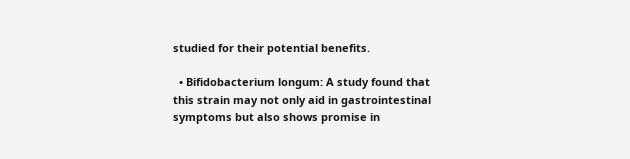studied for their potential benefits.

  • Bifidobacterium longum: A study found that this strain may not only aid in gastrointestinal symptoms but also shows promise in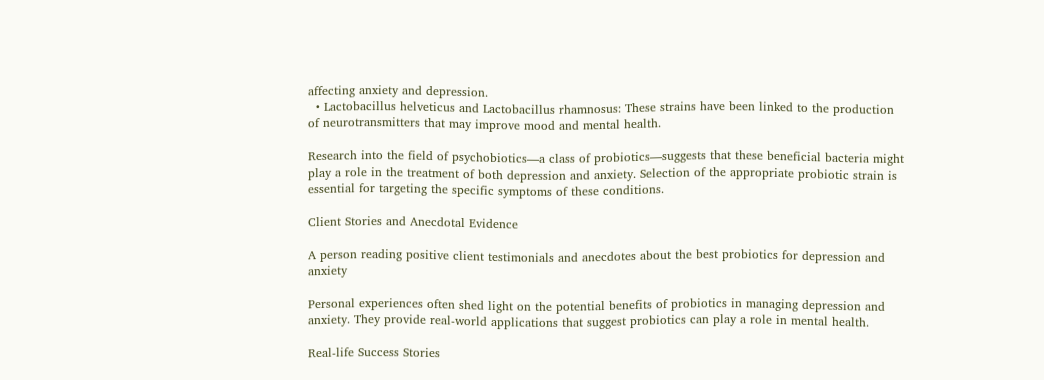affecting anxiety and depression.
  • Lactobacillus helveticus and Lactobacillus rhamnosus: These strains have been linked to the production of neurotransmitters that may improve mood and mental health.

Research into the field of psychobiotics—a class of probiotics—suggests that these beneficial bacteria might play a role in the treatment of both depression and anxiety. Selection of the appropriate probiotic strain is essential for targeting the specific symptoms of these conditions.

Client Stories and Anecdotal Evidence

A person reading positive client testimonials and anecdotes about the best probiotics for depression and anxiety

Personal experiences often shed light on the potential benefits of probiotics in managing depression and anxiety. They provide real-world applications that suggest probiotics can play a role in mental health.

Real-life Success Stories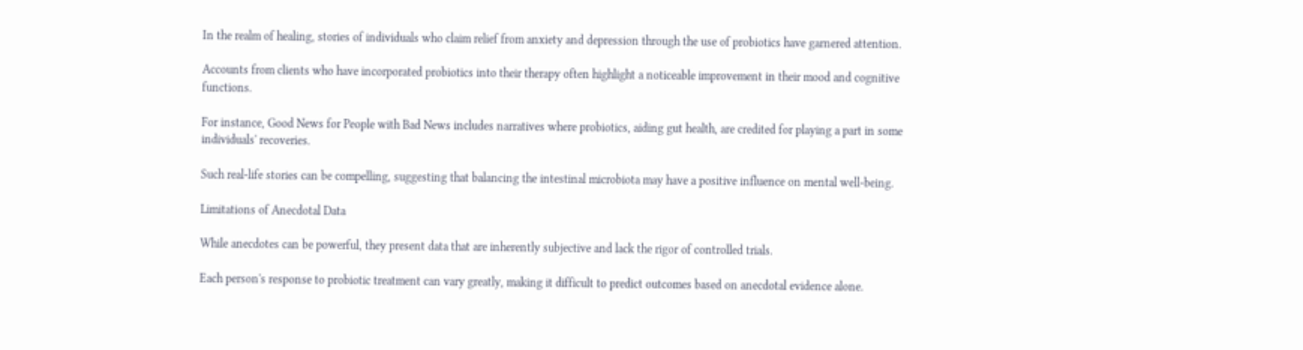In the realm of healing, stories of individuals who claim relief from anxiety and depression through the use of probiotics have garnered attention.

Accounts from clients who have incorporated probiotics into their therapy often highlight a noticeable improvement in their mood and cognitive functions.

For instance, Good News for People with Bad News includes narratives where probiotics, aiding gut health, are credited for playing a part in some individuals' recoveries.

Such real-life stories can be compelling, suggesting that balancing the intestinal microbiota may have a positive influence on mental well-being.

Limitations of Anecdotal Data

While anecdotes can be powerful, they present data that are inherently subjective and lack the rigor of controlled trials.

Each person's response to probiotic treatment can vary greatly, making it difficult to predict outcomes based on anecdotal evidence alone.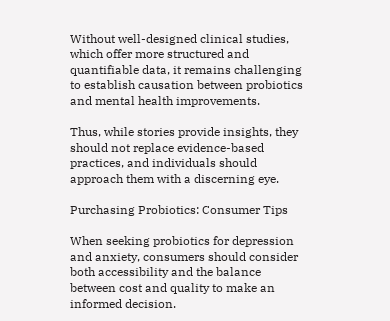Without well-designed clinical studies, which offer more structured and quantifiable data, it remains challenging to establish causation between probiotics and mental health improvements.

Thus, while stories provide insights, they should not replace evidence-based practices, and individuals should approach them with a discerning eye.

Purchasing Probiotics: Consumer Tips

When seeking probiotics for depression and anxiety, consumers should consider both accessibility and the balance between cost and quality to make an informed decision.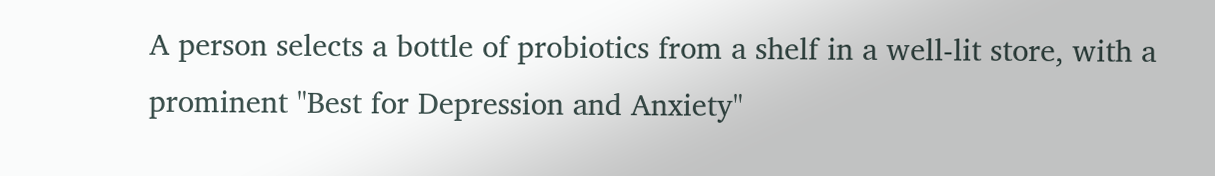A person selects a bottle of probiotics from a shelf in a well-lit store, with a prominent "Best for Depression and Anxiety"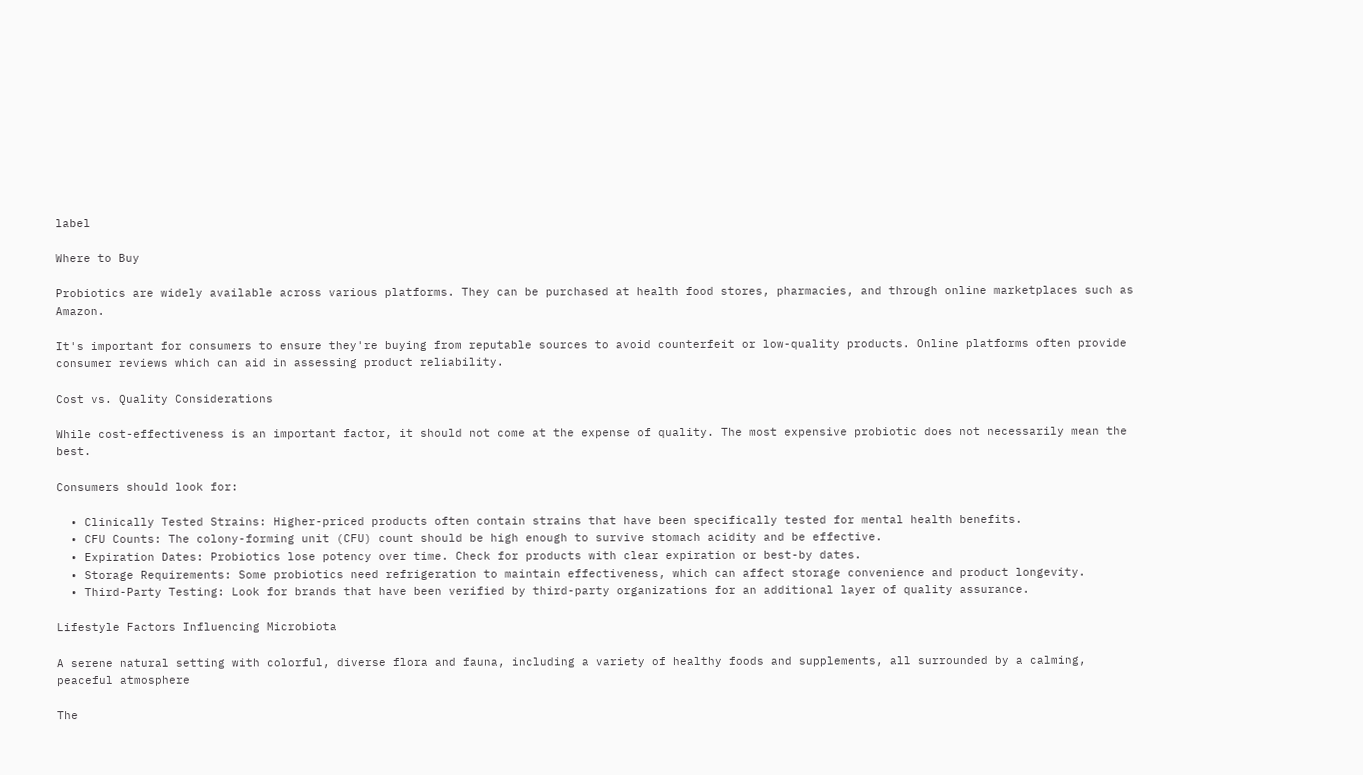label

Where to Buy

Probiotics are widely available across various platforms. They can be purchased at health food stores, pharmacies, and through online marketplaces such as Amazon.

It's important for consumers to ensure they're buying from reputable sources to avoid counterfeit or low-quality products. Online platforms often provide consumer reviews which can aid in assessing product reliability.

Cost vs. Quality Considerations

While cost-effectiveness is an important factor, it should not come at the expense of quality. The most expensive probiotic does not necessarily mean the best.

Consumers should look for:

  • Clinically Tested Strains: Higher-priced products often contain strains that have been specifically tested for mental health benefits.
  • CFU Counts: The colony-forming unit (CFU) count should be high enough to survive stomach acidity and be effective.
  • Expiration Dates: Probiotics lose potency over time. Check for products with clear expiration or best-by dates.
  • Storage Requirements: Some probiotics need refrigeration to maintain effectiveness, which can affect storage convenience and product longevity.
  • Third-Party Testing: Look for brands that have been verified by third-party organizations for an additional layer of quality assurance.

Lifestyle Factors Influencing Microbiota

A serene natural setting with colorful, diverse flora and fauna, including a variety of healthy foods and supplements, all surrounded by a calming, peaceful atmosphere

The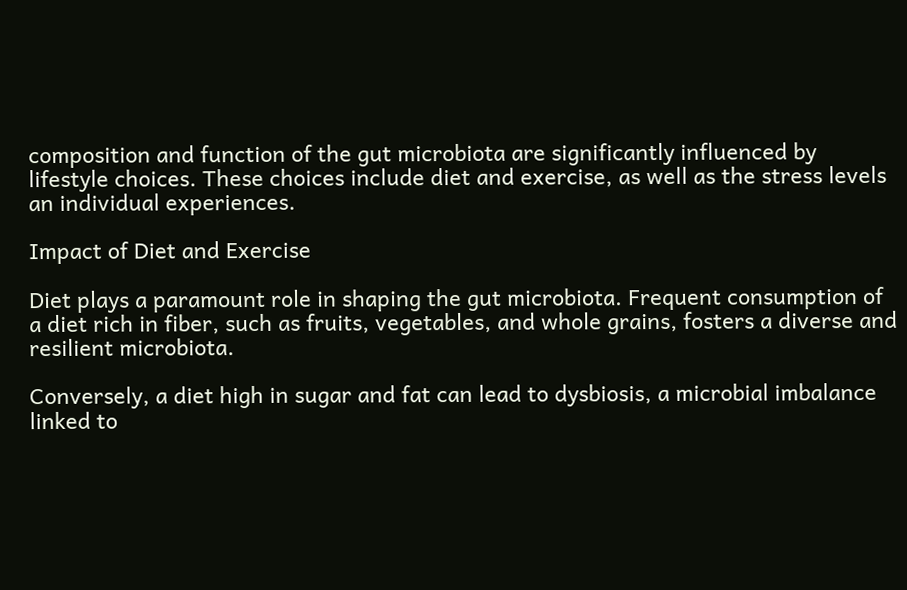composition and function of the gut microbiota are significantly influenced by lifestyle choices. These choices include diet and exercise, as well as the stress levels an individual experiences.

Impact of Diet and Exercise

Diet plays a paramount role in shaping the gut microbiota. Frequent consumption of a diet rich in fiber, such as fruits, vegetables, and whole grains, fosters a diverse and resilient microbiota.

Conversely, a diet high in sugar and fat can lead to dysbiosis, a microbial imbalance linked to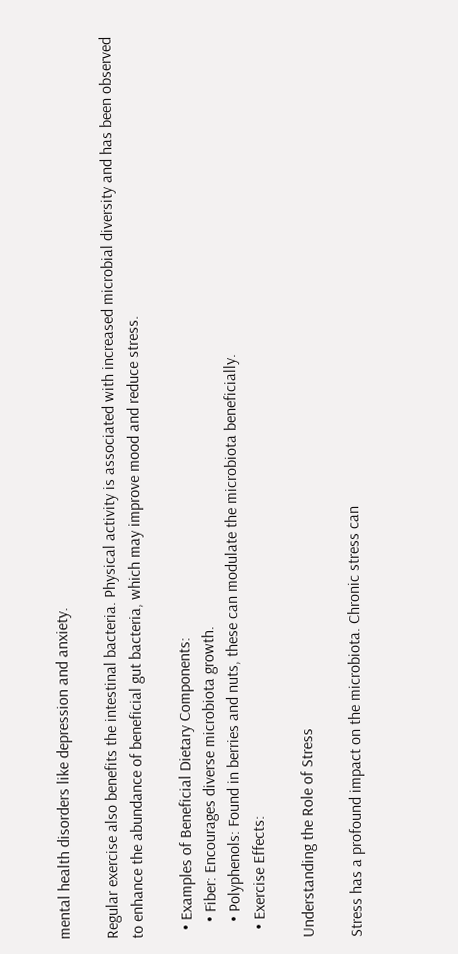mental health disorders like depression and anxiety.

Regular exercise also benefits the intestinal bacteria. Physical activity is associated with increased microbial diversity and has been observed to enhance the abundance of beneficial gut bacteria, which may improve mood and reduce stress.

  • Examples of Beneficial Dietary Components:
    • Fiber: Encourages diverse microbiota growth.
    • Polyphenols: Found in berries and nuts, these can modulate the microbiota beneficially.
  • Exercise Effects:

Understanding the Role of Stress

Stress has a profound impact on the microbiota. Chronic stress can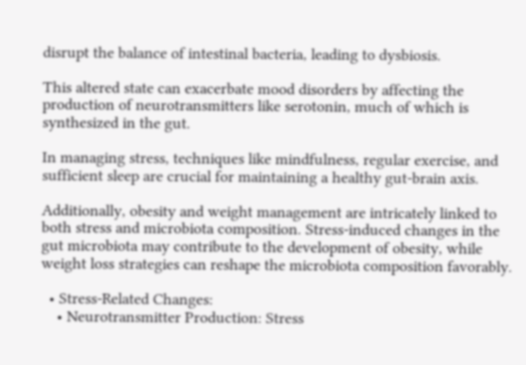disrupt the balance of intestinal bacteria, leading to dysbiosis.

This altered state can exacerbate mood disorders by affecting the production of neurotransmitters like serotonin, much of which is synthesized in the gut.

In managing stress, techniques like mindfulness, regular exercise, and sufficient sleep are crucial for maintaining a healthy gut-brain axis.

Additionally, obesity and weight management are intricately linked to both stress and microbiota composition. Stress-induced changes in the gut microbiota may contribute to the development of obesity, while weight loss strategies can reshape the microbiota composition favorably.

  • Stress-Related Changes:
    • Neurotransmitter Production: Stress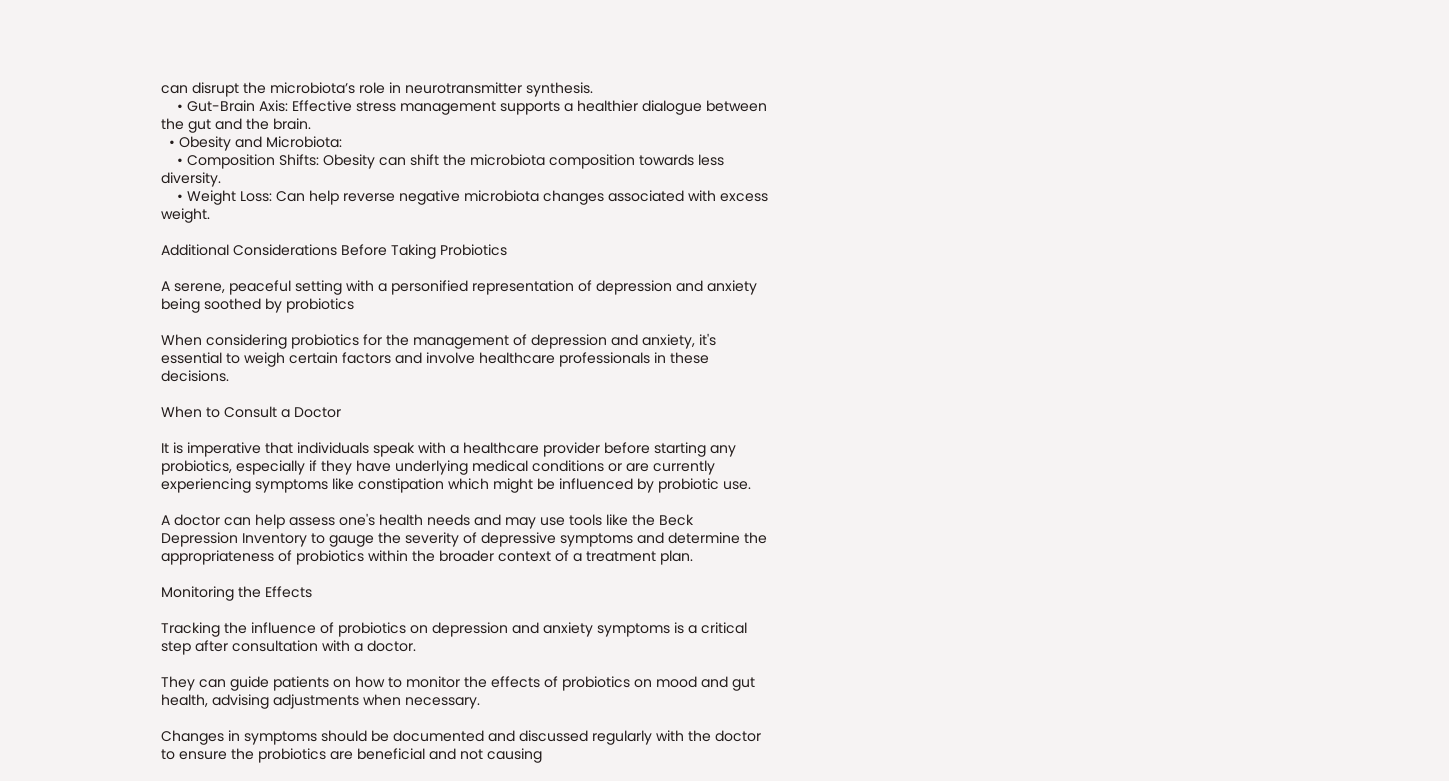can disrupt the microbiota’s role in neurotransmitter synthesis.
    • Gut-Brain Axis: Effective stress management supports a healthier dialogue between the gut and the brain.
  • Obesity and Microbiota:
    • Composition Shifts: Obesity can shift the microbiota composition towards less diversity.
    • Weight Loss: Can help reverse negative microbiota changes associated with excess weight.

Additional Considerations Before Taking Probiotics

A serene, peaceful setting with a personified representation of depression and anxiety being soothed by probiotics

When considering probiotics for the management of depression and anxiety, it's essential to weigh certain factors and involve healthcare professionals in these decisions.

When to Consult a Doctor

It is imperative that individuals speak with a healthcare provider before starting any probiotics, especially if they have underlying medical conditions or are currently experiencing symptoms like constipation which might be influenced by probiotic use.

A doctor can help assess one's health needs and may use tools like the Beck Depression Inventory to gauge the severity of depressive symptoms and determine the appropriateness of probiotics within the broader context of a treatment plan.

Monitoring the Effects

Tracking the influence of probiotics on depression and anxiety symptoms is a critical step after consultation with a doctor.

They can guide patients on how to monitor the effects of probiotics on mood and gut health, advising adjustments when necessary.

Changes in symptoms should be documented and discussed regularly with the doctor to ensure the probiotics are beneficial and not causing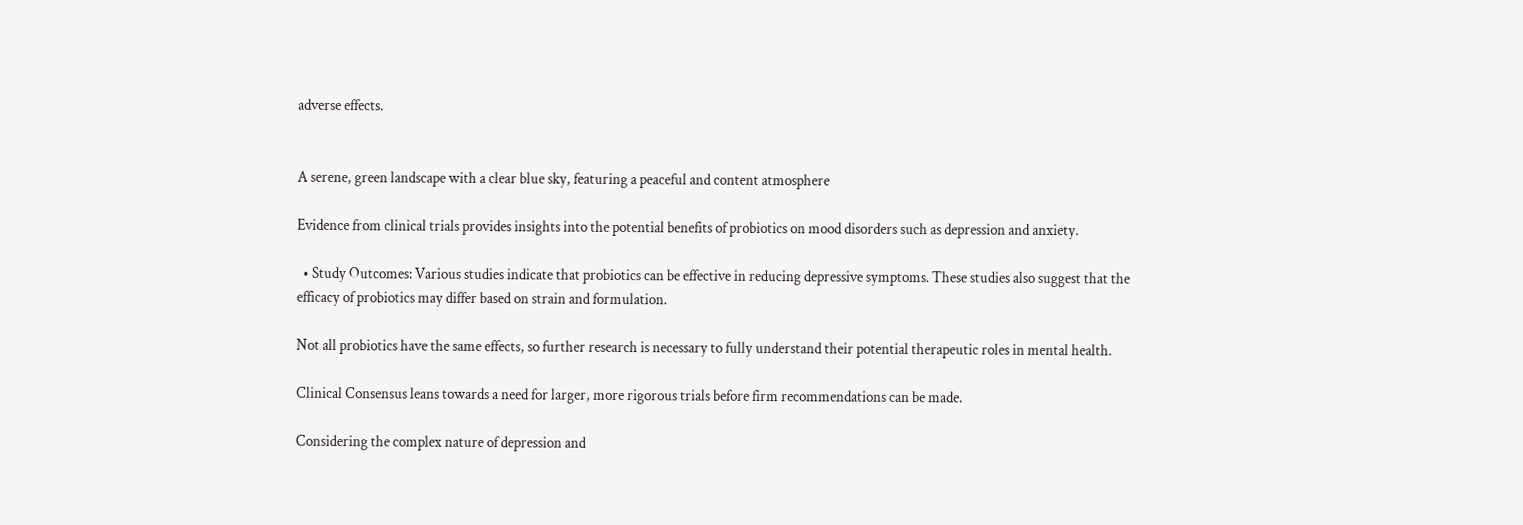adverse effects.


A serene, green landscape with a clear blue sky, featuring a peaceful and content atmosphere

Evidence from clinical trials provides insights into the potential benefits of probiotics on mood disorders such as depression and anxiety.

  • Study Outcomes: Various studies indicate that probiotics can be effective in reducing depressive symptoms. These studies also suggest that the efficacy of probiotics may differ based on strain and formulation.

Not all probiotics have the same effects, so further research is necessary to fully understand their potential therapeutic roles in mental health.

Clinical Consensus leans towards a need for larger, more rigorous trials before firm recommendations can be made.

Considering the complex nature of depression and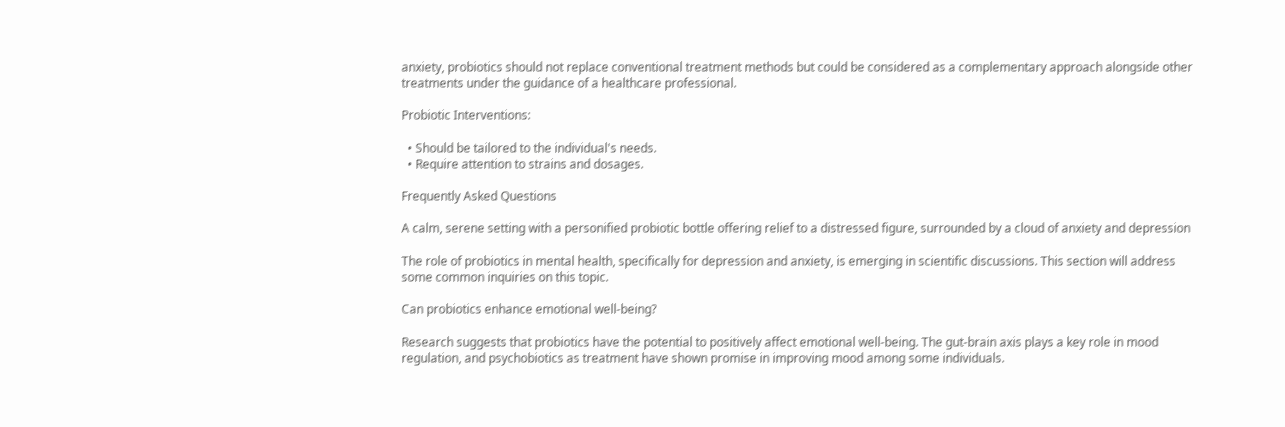anxiety, probiotics should not replace conventional treatment methods but could be considered as a complementary approach alongside other treatments under the guidance of a healthcare professional.

Probiotic Interventions:

  • Should be tailored to the individual's needs.
  • Require attention to strains and dosages.

Frequently Asked Questions

A calm, serene setting with a personified probiotic bottle offering relief to a distressed figure, surrounded by a cloud of anxiety and depression

The role of probiotics in mental health, specifically for depression and anxiety, is emerging in scientific discussions. This section will address some common inquiries on this topic.

Can probiotics enhance emotional well-being?

Research suggests that probiotics have the potential to positively affect emotional well-being. The gut-brain axis plays a key role in mood regulation, and psychobiotics as treatment have shown promise in improving mood among some individuals.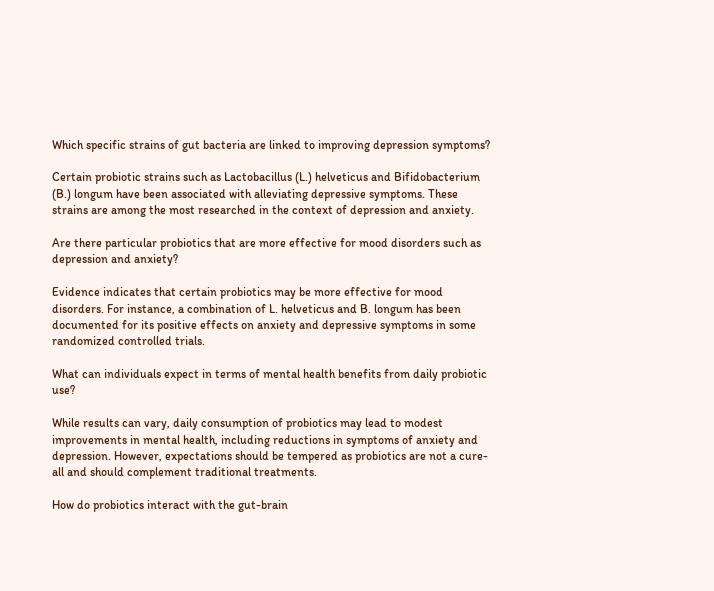Which specific strains of gut bacteria are linked to improving depression symptoms?

Certain probiotic strains such as Lactobacillus (L.) helveticus and Bifidobacterium (B.) longum have been associated with alleviating depressive symptoms. These strains are among the most researched in the context of depression and anxiety.

Are there particular probiotics that are more effective for mood disorders such as depression and anxiety?

Evidence indicates that certain probiotics may be more effective for mood disorders. For instance, a combination of L. helveticus and B. longum has been documented for its positive effects on anxiety and depressive symptoms in some randomized controlled trials.

What can individuals expect in terms of mental health benefits from daily probiotic use?

While results can vary, daily consumption of probiotics may lead to modest improvements in mental health, including reductions in symptoms of anxiety and depression. However, expectations should be tempered as probiotics are not a cure-all and should complement traditional treatments.

How do probiotics interact with the gut-brain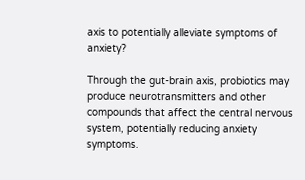axis to potentially alleviate symptoms of anxiety?

Through the gut-brain axis, probiotics may produce neurotransmitters and other compounds that affect the central nervous system, potentially reducing anxiety symptoms.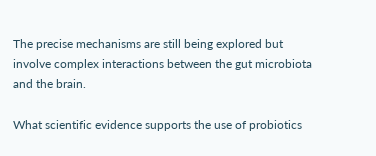The precise mechanisms are still being explored but involve complex interactions between the gut microbiota and the brain.

What scientific evidence supports the use of probiotics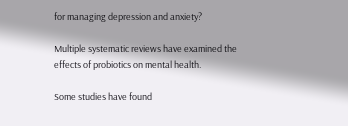for managing depression and anxiety?

Multiple systematic reviews have examined the effects of probiotics on mental health.

Some studies have found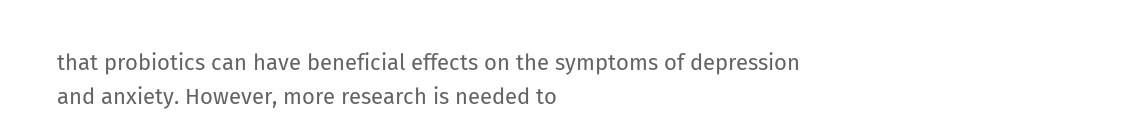that probiotics can have beneficial effects on the symptoms of depression and anxiety. However, more research is needed to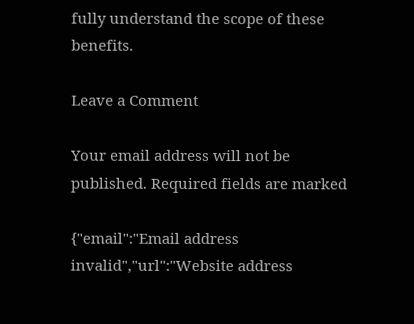fully understand the scope of these benefits.

Leave a Comment

Your email address will not be published. Required fields are marked

{"email":"Email address invalid","url":"Website address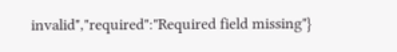invalid","required":"Required field missing"}